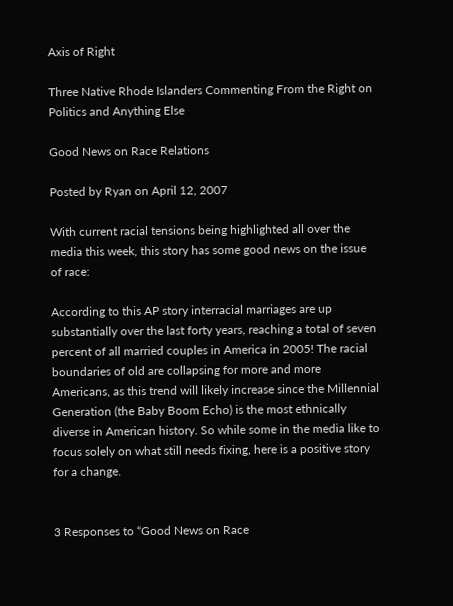Axis of Right

Three Native Rhode Islanders Commenting From the Right on Politics and Anything Else

Good News on Race Relations

Posted by Ryan on April 12, 2007

With current racial tensions being highlighted all over the media this week, this story has some good news on the issue of race:

According to this AP story interracial marriages are up substantially over the last forty years, reaching a total of seven percent of all married couples in America in 2005! The racial boundaries of old are collapsing for more and more Americans, as this trend will likely increase since the Millennial Generation (the Baby Boom Echo) is the most ethnically diverse in American history. So while some in the media like to focus solely on what still needs fixing, here is a positive story for a change.


3 Responses to “Good News on Race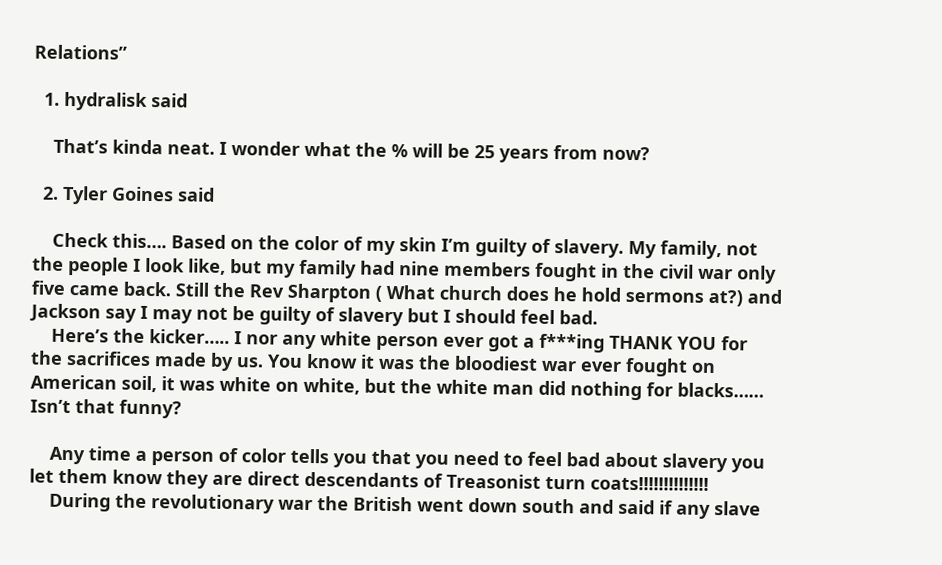Relations”

  1. hydralisk said

    That’s kinda neat. I wonder what the % will be 25 years from now?

  2. Tyler Goines said

    Check this…. Based on the color of my skin I’m guilty of slavery. My family, not the people I look like, but my family had nine members fought in the civil war only five came back. Still the Rev Sharpton ( What church does he hold sermons at?) and Jackson say I may not be guilty of slavery but I should feel bad.
    Here’s the kicker….. I nor any white person ever got a f***ing THANK YOU for the sacrifices made by us. You know it was the bloodiest war ever fought on American soil, it was white on white, but the white man did nothing for blacks…… Isn’t that funny?

    Any time a person of color tells you that you need to feel bad about slavery you let them know they are direct descendants of Treasonist turn coats!!!!!!!!!!!!!!
    During the revolutionary war the British went down south and said if any slave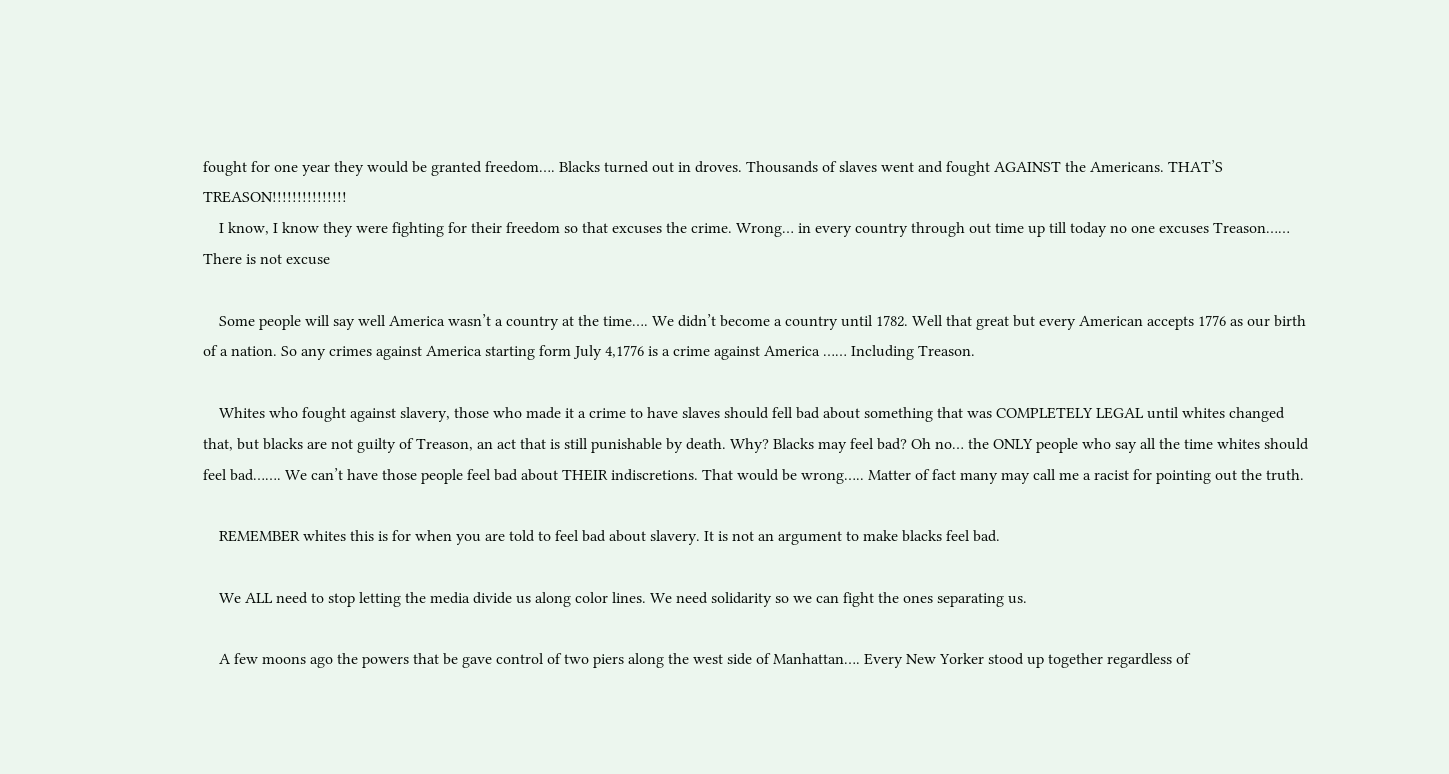fought for one year they would be granted freedom…. Blacks turned out in droves. Thousands of slaves went and fought AGAINST the Americans. THAT’S TREASON!!!!!!!!!!!!!!!
    I know, I know they were fighting for their freedom so that excuses the crime. Wrong… in every country through out time up till today no one excuses Treason…… There is not excuse

    Some people will say well America wasn’t a country at the time…. We didn’t become a country until 1782. Well that great but every American accepts 1776 as our birth of a nation. So any crimes against America starting form July 4,1776 is a crime against America …… Including Treason.

    Whites who fought against slavery, those who made it a crime to have slaves should fell bad about something that was COMPLETELY LEGAL until whites changed that, but blacks are not guilty of Treason, an act that is still punishable by death. Why? Blacks may feel bad? Oh no… the ONLY people who say all the time whites should feel bad……. We can’t have those people feel bad about THEIR indiscretions. That would be wrong….. Matter of fact many may call me a racist for pointing out the truth.

    REMEMBER whites this is for when you are told to feel bad about slavery. It is not an argument to make blacks feel bad.

    We ALL need to stop letting the media divide us along color lines. We need solidarity so we can fight the ones separating us.

    A few moons ago the powers that be gave control of two piers along the west side of Manhattan…. Every New Yorker stood up together regardless of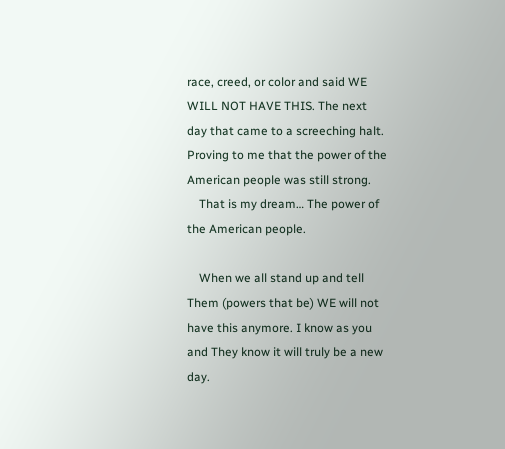race, creed, or color and said WE WILL NOT HAVE THIS. The next day that came to a screeching halt. Proving to me that the power of the American people was still strong.
    That is my dream… The power of the American people.

    When we all stand up and tell Them (powers that be) WE will not have this anymore. I know as you and They know it will truly be a new day.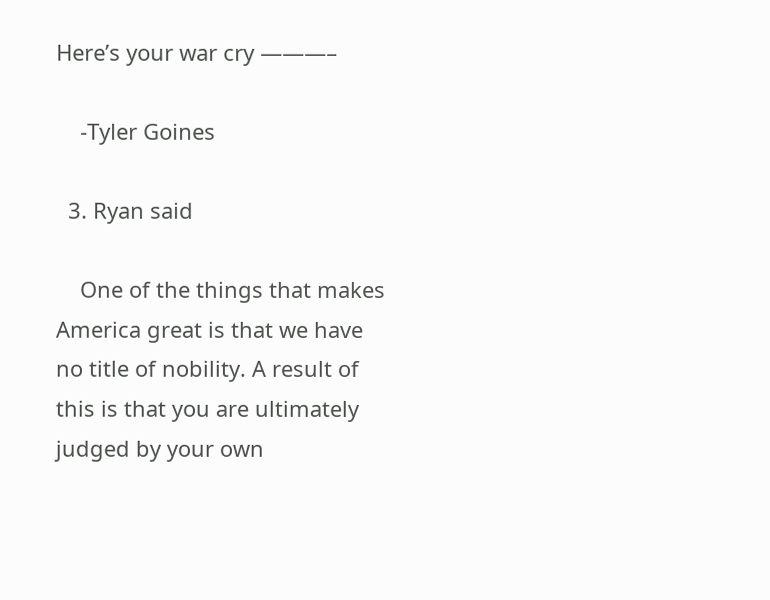Here’s your war cry ———–

    -Tyler Goines

  3. Ryan said

    One of the things that makes America great is that we have no title of nobility. A result of this is that you are ultimately judged by your own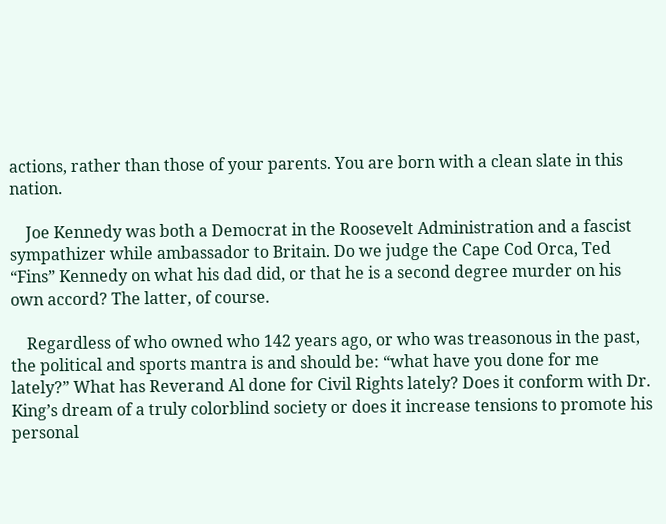actions, rather than those of your parents. You are born with a clean slate in this nation.

    Joe Kennedy was both a Democrat in the Roosevelt Administration and a fascist sympathizer while ambassador to Britain. Do we judge the Cape Cod Orca, Ted “Fins” Kennedy on what his dad did, or that he is a second degree murder on his own accord? The latter, of course.

    Regardless of who owned who 142 years ago, or who was treasonous in the past, the political and sports mantra is and should be: “what have you done for me lately?” What has Reverand Al done for Civil Rights lately? Does it conform with Dr. King’s dream of a truly colorblind society or does it increase tensions to promote his personal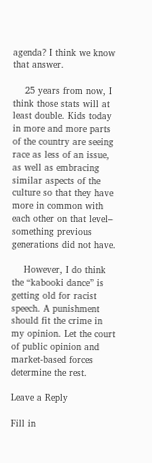agenda? I think we know that answer.

    25 years from now, I think those stats will at least double. Kids today in more and more parts of the country are seeing race as less of an issue, as well as embracing similar aspects of the culture so that they have more in common with each other on that level– something previous generations did not have.

    However, I do think the “kabooki dance” is getting old for racist speech. A punishment should fit the crime in my opinion. Let the court of public opinion and market-based forces determine the rest.

Leave a Reply

Fill in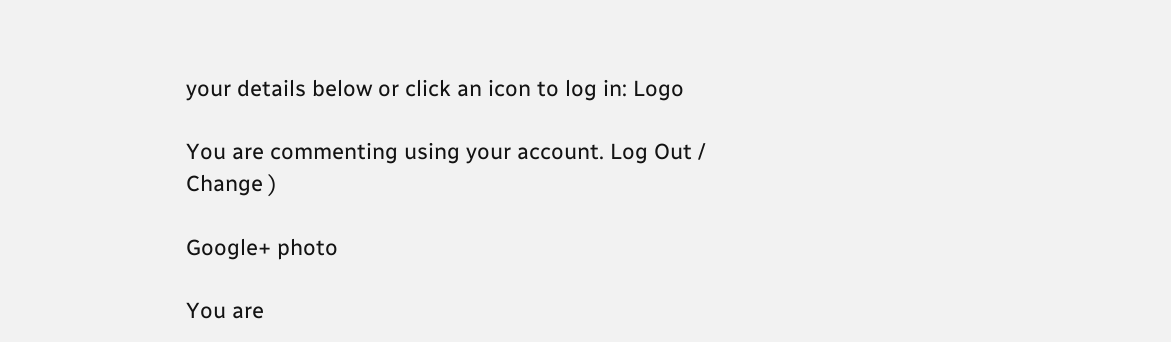your details below or click an icon to log in: Logo

You are commenting using your account. Log Out /  Change )

Google+ photo

You are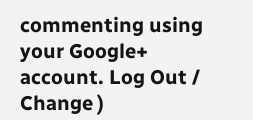commenting using your Google+ account. Log Out /  Change )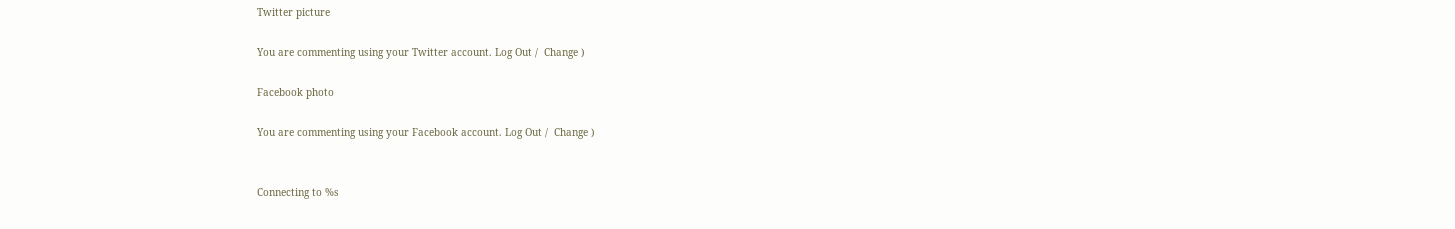Twitter picture

You are commenting using your Twitter account. Log Out /  Change )

Facebook photo

You are commenting using your Facebook account. Log Out /  Change )


Connecting to %s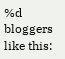%d bloggers like this: